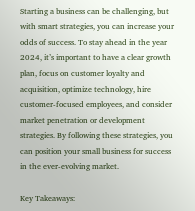Starting a business can be challenging, but with smart strategies, you can increase your odds of success. To stay ahead in the year 2024, it’s important to have a clear growth plan, focus on customer loyalty and acquisition, optimize technology, hire customer-focused employees, and consider market penetration or development strategies. By following these strategies, you can position your small business for success in the ever-evolving market.

Key Takeaways: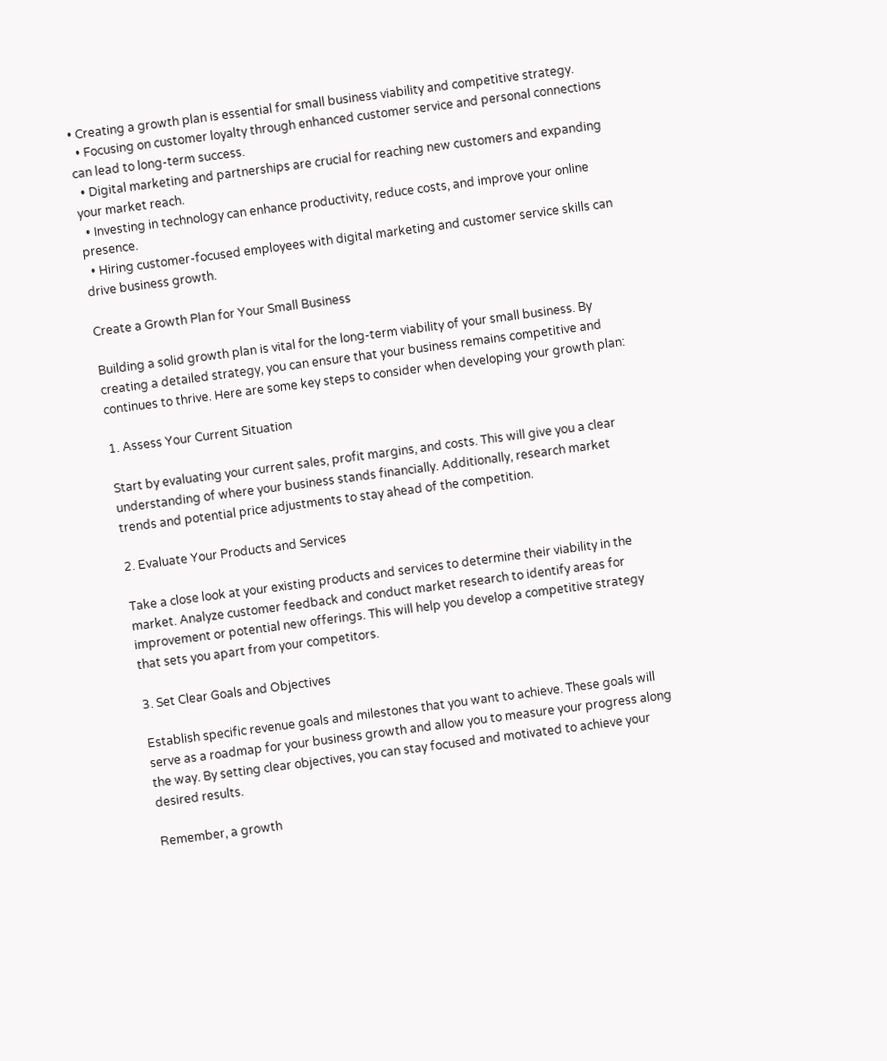• Creating a growth plan is essential for small business viability and competitive strategy.
  • Focusing on customer loyalty through enhanced customer service and personal connections can lead to long-term success.
  • Digital marketing and partnerships are crucial for reaching new customers and expanding your market reach.
  • Investing in technology can enhance productivity, reduce costs, and improve your online presence.
  • Hiring customer-focused employees with digital marketing and customer service skills can drive business growth.

Create a Growth Plan for Your Small Business

Building a solid growth plan is vital for the long-term viability of your small business. By creating a detailed strategy, you can ensure that your business remains competitive and continues to thrive. Here are some key steps to consider when developing your growth plan:

1. Assess Your Current Situation

Start by evaluating your current sales, profit margins, and costs. This will give you a clear understanding of where your business stands financially. Additionally, research market trends and potential price adjustments to stay ahead of the competition.

2. Evaluate Your Products and Services

Take a close look at your existing products and services to determine their viability in the market. Analyze customer feedback and conduct market research to identify areas for improvement or potential new offerings. This will help you develop a competitive strategy that sets you apart from your competitors.

3. Set Clear Goals and Objectives

Establish specific revenue goals and milestones that you want to achieve. These goals will serve as a roadmap for your business growth and allow you to measure your progress along the way. By setting clear objectives, you can stay focused and motivated to achieve your desired results.

Remember, a growth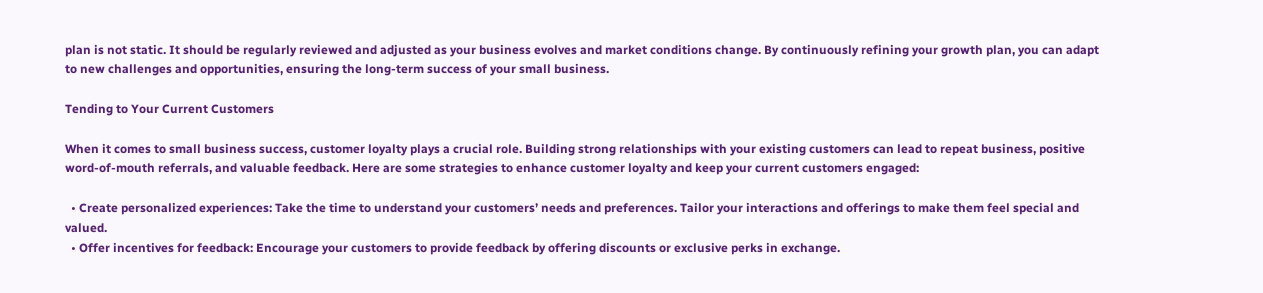plan is not static. It should be regularly reviewed and adjusted as your business evolves and market conditions change. By continuously refining your growth plan, you can adapt to new challenges and opportunities, ensuring the long-term success of your small business.

Tending to Your Current Customers

When it comes to small business success, customer loyalty plays a crucial role. Building strong relationships with your existing customers can lead to repeat business, positive word-of-mouth referrals, and valuable feedback. Here are some strategies to enhance customer loyalty and keep your current customers engaged:

  • Create personalized experiences: Take the time to understand your customers’ needs and preferences. Tailor your interactions and offerings to make them feel special and valued.
  • Offer incentives for feedback: Encourage your customers to provide feedback by offering discounts or exclusive perks in exchange.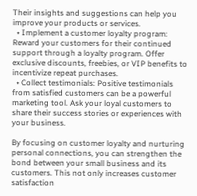Their insights and suggestions can help you improve your products or services.
  • Implement a customer loyalty program: Reward your customers for their continued support through a loyalty program. Offer exclusive discounts, freebies, or VIP benefits to incentivize repeat purchases.
  • Collect testimonials: Positive testimonials from satisfied customers can be a powerful marketing tool. Ask your loyal customers to share their success stories or experiences with your business.

By focusing on customer loyalty and nurturing personal connections, you can strengthen the bond between your small business and its customers. This not only increases customer satisfaction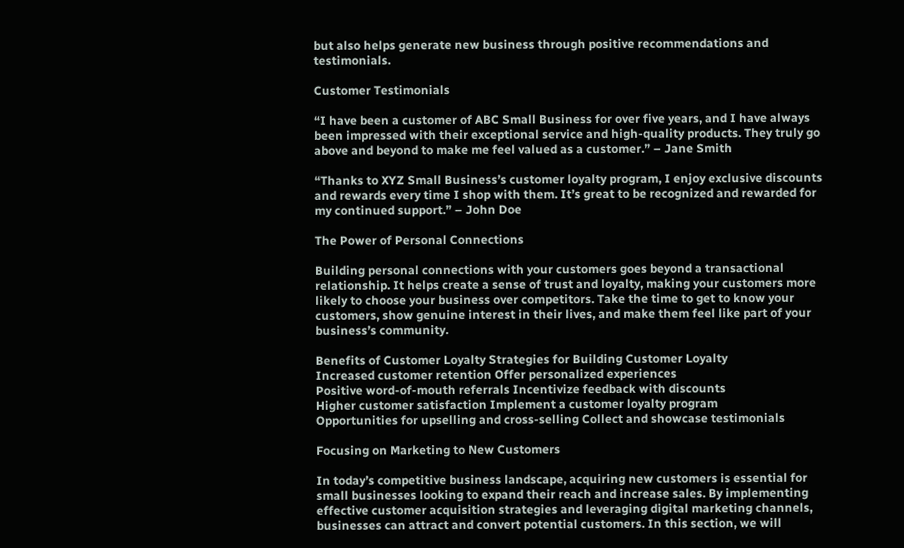but also helps generate new business through positive recommendations and testimonials.

Customer Testimonials

“I have been a customer of ABC Small Business for over five years, and I have always been impressed with their exceptional service and high-quality products. They truly go above and beyond to make me feel valued as a customer.” – Jane Smith

“Thanks to XYZ Small Business’s customer loyalty program, I enjoy exclusive discounts and rewards every time I shop with them. It’s great to be recognized and rewarded for my continued support.” – John Doe

The Power of Personal Connections

Building personal connections with your customers goes beyond a transactional relationship. It helps create a sense of trust and loyalty, making your customers more likely to choose your business over competitors. Take the time to get to know your customers, show genuine interest in their lives, and make them feel like part of your business’s community.

Benefits of Customer Loyalty Strategies for Building Customer Loyalty
Increased customer retention Offer personalized experiences
Positive word-of-mouth referrals Incentivize feedback with discounts
Higher customer satisfaction Implement a customer loyalty program
Opportunities for upselling and cross-selling Collect and showcase testimonials

Focusing on Marketing to New Customers

In today’s competitive business landscape, acquiring new customers is essential for small businesses looking to expand their reach and increase sales. By implementing effective customer acquisition strategies and leveraging digital marketing channels, businesses can attract and convert potential customers. In this section, we will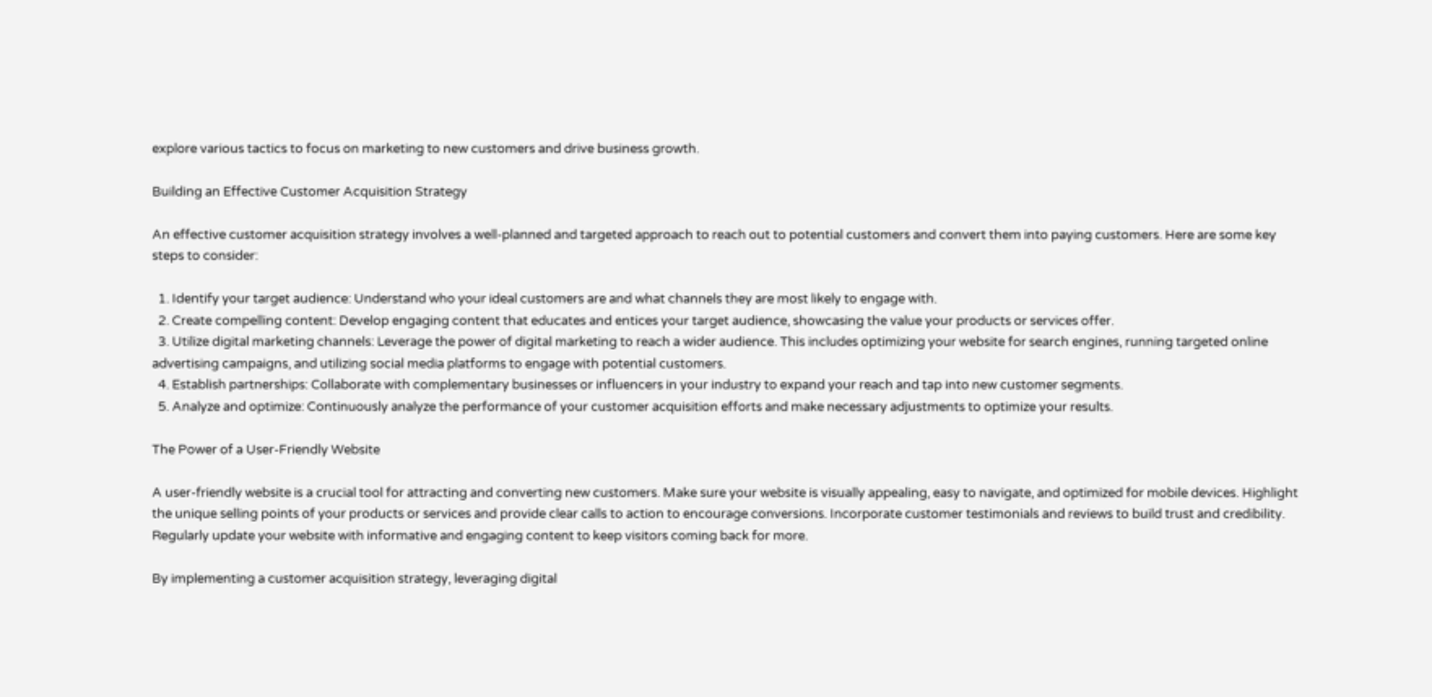explore various tactics to focus on marketing to new customers and drive business growth.

Building an Effective Customer Acquisition Strategy

An effective customer acquisition strategy involves a well-planned and targeted approach to reach out to potential customers and convert them into paying customers. Here are some key steps to consider:

  1. Identify your target audience: Understand who your ideal customers are and what channels they are most likely to engage with.
  2. Create compelling content: Develop engaging content that educates and entices your target audience, showcasing the value your products or services offer.
  3. Utilize digital marketing channels: Leverage the power of digital marketing to reach a wider audience. This includes optimizing your website for search engines, running targeted online advertising campaigns, and utilizing social media platforms to engage with potential customers.
  4. Establish partnerships: Collaborate with complementary businesses or influencers in your industry to expand your reach and tap into new customer segments.
  5. Analyze and optimize: Continuously analyze the performance of your customer acquisition efforts and make necessary adjustments to optimize your results.

The Power of a User-Friendly Website

A user-friendly website is a crucial tool for attracting and converting new customers. Make sure your website is visually appealing, easy to navigate, and optimized for mobile devices. Highlight the unique selling points of your products or services and provide clear calls to action to encourage conversions. Incorporate customer testimonials and reviews to build trust and credibility. Regularly update your website with informative and engaging content to keep visitors coming back for more.

By implementing a customer acquisition strategy, leveraging digital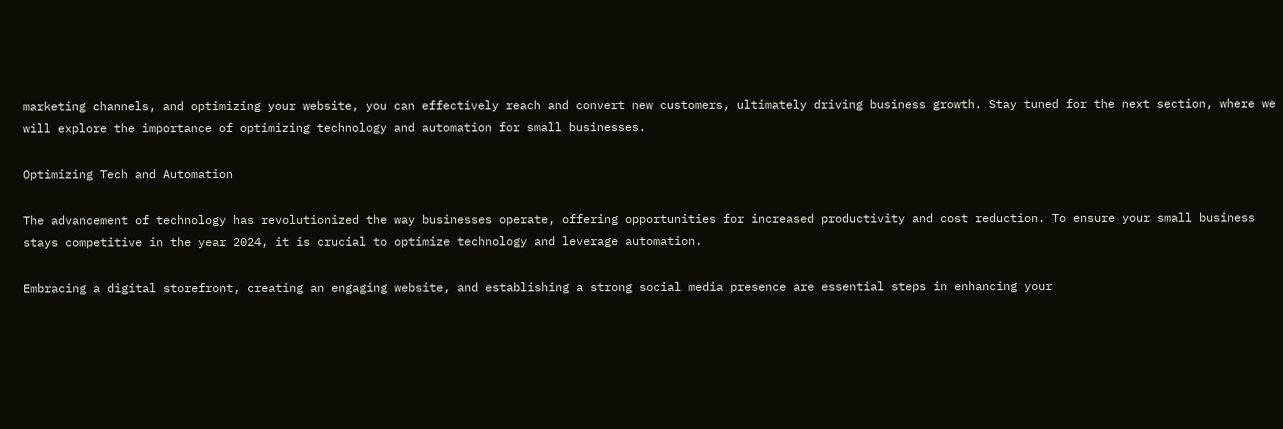marketing channels, and optimizing your website, you can effectively reach and convert new customers, ultimately driving business growth. Stay tuned for the next section, where we will explore the importance of optimizing technology and automation for small businesses.

Optimizing Tech and Automation

The advancement of technology has revolutionized the way businesses operate, offering opportunities for increased productivity and cost reduction. To ensure your small business stays competitive in the year 2024, it is crucial to optimize technology and leverage automation.

Embracing a digital storefront, creating an engaging website, and establishing a strong social media presence are essential steps in enhancing your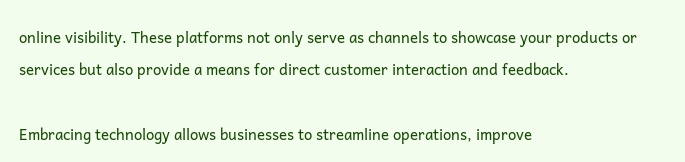online visibility. These platforms not only serve as channels to showcase your products or services but also provide a means for direct customer interaction and feedback.

Embracing technology allows businesses to streamline operations, improve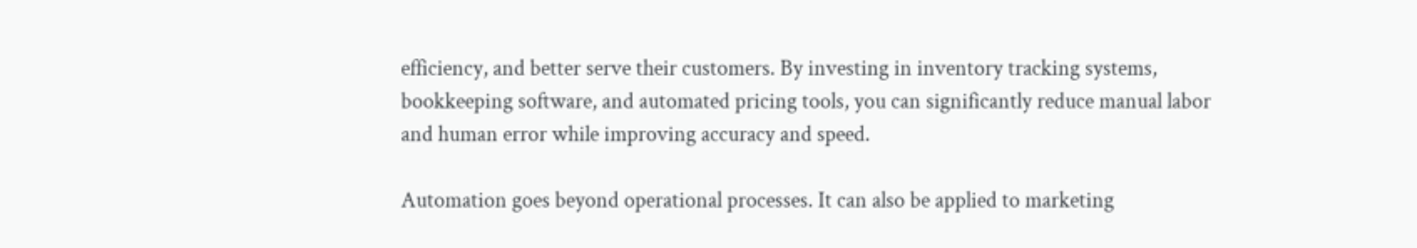efficiency, and better serve their customers. By investing in inventory tracking systems, bookkeeping software, and automated pricing tools, you can significantly reduce manual labor and human error while improving accuracy and speed.

Automation goes beyond operational processes. It can also be applied to marketing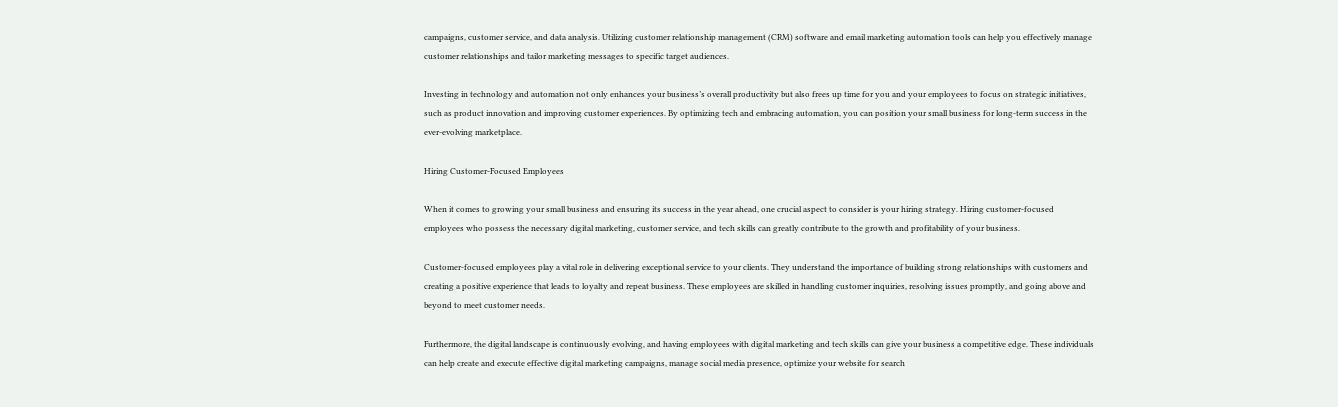campaigns, customer service, and data analysis. Utilizing customer relationship management (CRM) software and email marketing automation tools can help you effectively manage customer relationships and tailor marketing messages to specific target audiences.

Investing in technology and automation not only enhances your business’s overall productivity but also frees up time for you and your employees to focus on strategic initiatives, such as product innovation and improving customer experiences. By optimizing tech and embracing automation, you can position your small business for long-term success in the ever-evolving marketplace.

Hiring Customer-Focused Employees

When it comes to growing your small business and ensuring its success in the year ahead, one crucial aspect to consider is your hiring strategy. Hiring customer-focused employees who possess the necessary digital marketing, customer service, and tech skills can greatly contribute to the growth and profitability of your business.

Customer-focused employees play a vital role in delivering exceptional service to your clients. They understand the importance of building strong relationships with customers and creating a positive experience that leads to loyalty and repeat business. These employees are skilled in handling customer inquiries, resolving issues promptly, and going above and beyond to meet customer needs.

Furthermore, the digital landscape is continuously evolving, and having employees with digital marketing and tech skills can give your business a competitive edge. These individuals can help create and execute effective digital marketing campaigns, manage social media presence, optimize your website for search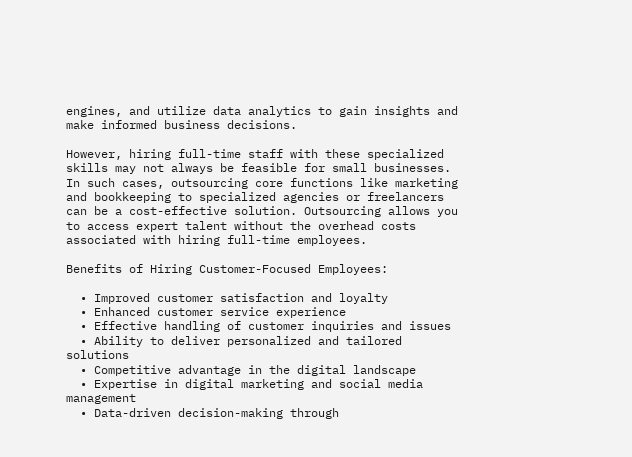engines, and utilize data analytics to gain insights and make informed business decisions.

However, hiring full-time staff with these specialized skills may not always be feasible for small businesses. In such cases, outsourcing core functions like marketing and bookkeeping to specialized agencies or freelancers can be a cost-effective solution. Outsourcing allows you to access expert talent without the overhead costs associated with hiring full-time employees.

Benefits of Hiring Customer-Focused Employees:

  • Improved customer satisfaction and loyalty
  • Enhanced customer service experience
  • Effective handling of customer inquiries and issues
  • Ability to deliver personalized and tailored solutions
  • Competitive advantage in the digital landscape
  • Expertise in digital marketing and social media management
  • Data-driven decision-making through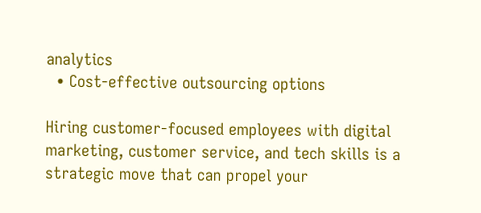analytics
  • Cost-effective outsourcing options

Hiring customer-focused employees with digital marketing, customer service, and tech skills is a strategic move that can propel your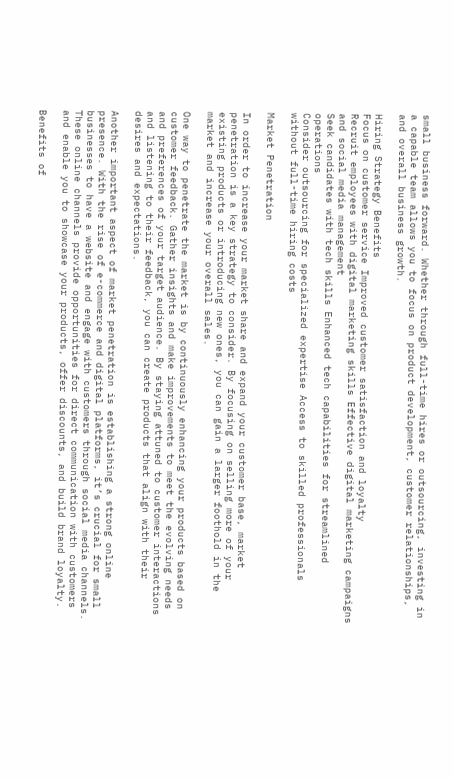small business forward. Whether through full-time hires or outsourcing, investing in a capable team allows you to focus on product development, customer relationships, and overall business growth.

Hiring Strategy Benefits
Focus on customer service Improved customer satisfaction and loyalty
Recruit employees with digital marketing skills Effective digital marketing campaigns and social media management
Seek candidates with tech skills Enhanced tech capabilities for streamlined operations
Consider outsourcing for specialized expertise Access to skilled professionals without full-time hiring costs

Market Penetration

In order to increase your market share and expand your customer base, market penetration is a key strategy to consider. By focusing on selling more of your existing products or introducing new ones, you can gain a larger foothold in the market and increase your overall sales.

One way to penetrate the market is by continuously enhancing your products based on customer feedback. Gather insights and make improvements to meet the evolving needs and preferences of your target audience. By staying attuned to customer interactions and listening to their feedback, you can create products that align with their desires and expectations.

Another important aspect of market penetration is establishing a strong online presence. With the rise of e-commerce and digital platforms, it’s crucial for small businesses to have a website and engage with customers through social media channels. These online channels provide opportunities for direct communication with customers and enable you to showcase your products, offer discounts, and build brand loyalty.

Benefits of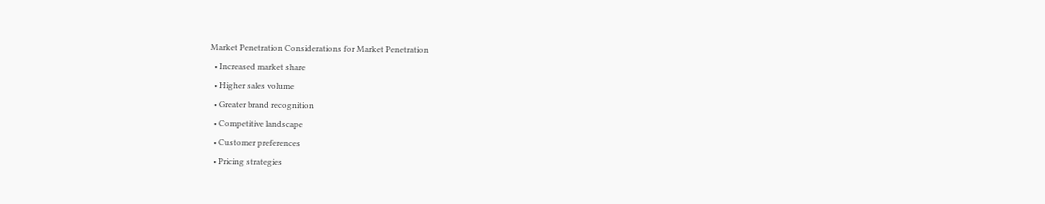Market Penetration Considerations for Market Penetration
  • Increased market share
  • Higher sales volume
  • Greater brand recognition
  • Competitive landscape
  • Customer preferences
  • Pricing strategies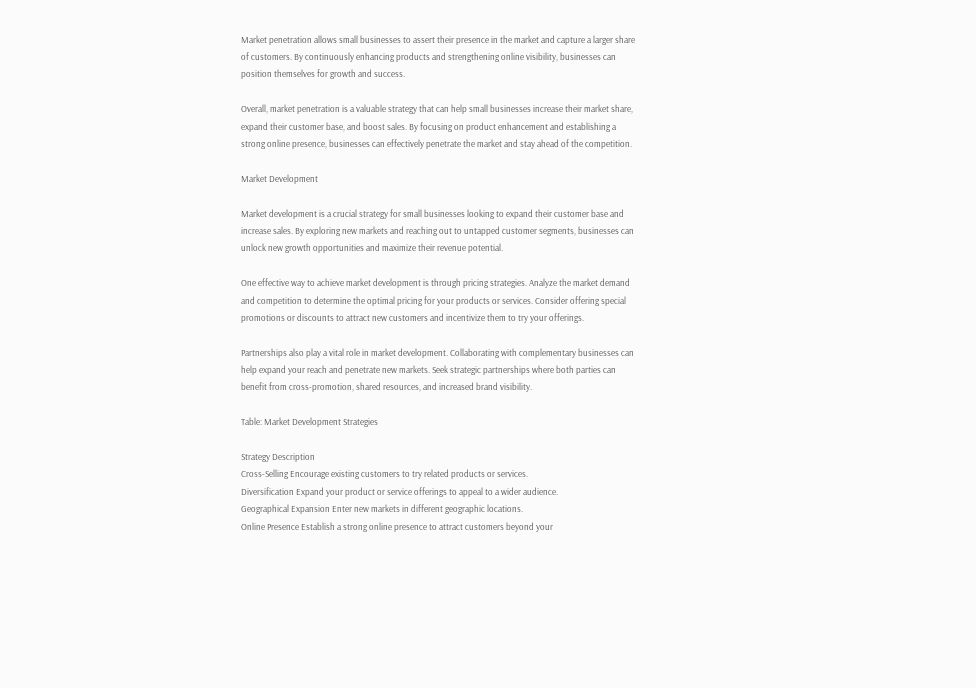Market penetration allows small businesses to assert their presence in the market and capture a larger share of customers. By continuously enhancing products and strengthening online visibility, businesses can position themselves for growth and success.

Overall, market penetration is a valuable strategy that can help small businesses increase their market share, expand their customer base, and boost sales. By focusing on product enhancement and establishing a strong online presence, businesses can effectively penetrate the market and stay ahead of the competition.

Market Development

Market development is a crucial strategy for small businesses looking to expand their customer base and increase sales. By exploring new markets and reaching out to untapped customer segments, businesses can unlock new growth opportunities and maximize their revenue potential.

One effective way to achieve market development is through pricing strategies. Analyze the market demand and competition to determine the optimal pricing for your products or services. Consider offering special promotions or discounts to attract new customers and incentivize them to try your offerings.

Partnerships also play a vital role in market development. Collaborating with complementary businesses can help expand your reach and penetrate new markets. Seek strategic partnerships where both parties can benefit from cross-promotion, shared resources, and increased brand visibility.

Table: Market Development Strategies

Strategy Description
Cross-Selling Encourage existing customers to try related products or services.
Diversification Expand your product or service offerings to appeal to a wider audience.
Geographical Expansion Enter new markets in different geographic locations.
Online Presence Establish a strong online presence to attract customers beyond your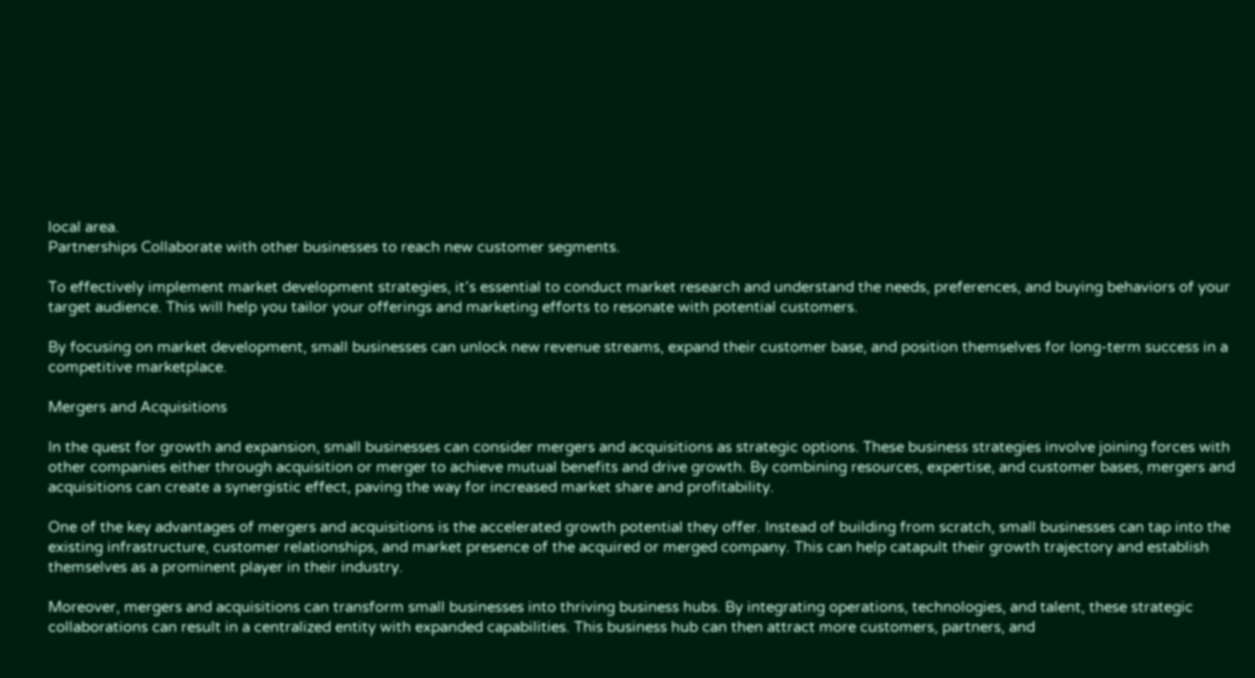local area.
Partnerships Collaborate with other businesses to reach new customer segments.

To effectively implement market development strategies, it’s essential to conduct market research and understand the needs, preferences, and buying behaviors of your target audience. This will help you tailor your offerings and marketing efforts to resonate with potential customers.

By focusing on market development, small businesses can unlock new revenue streams, expand their customer base, and position themselves for long-term success in a competitive marketplace.

Mergers and Acquisitions

In the quest for growth and expansion, small businesses can consider mergers and acquisitions as strategic options. These business strategies involve joining forces with other companies either through acquisition or merger to achieve mutual benefits and drive growth. By combining resources, expertise, and customer bases, mergers and acquisitions can create a synergistic effect, paving the way for increased market share and profitability.

One of the key advantages of mergers and acquisitions is the accelerated growth potential they offer. Instead of building from scratch, small businesses can tap into the existing infrastructure, customer relationships, and market presence of the acquired or merged company. This can help catapult their growth trajectory and establish themselves as a prominent player in their industry.

Moreover, mergers and acquisitions can transform small businesses into thriving business hubs. By integrating operations, technologies, and talent, these strategic collaborations can result in a centralized entity with expanded capabilities. This business hub can then attract more customers, partners, and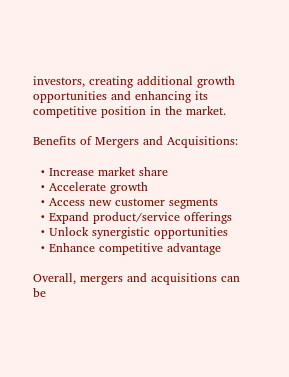investors, creating additional growth opportunities and enhancing its competitive position in the market.

Benefits of Mergers and Acquisitions:

  • Increase market share
  • Accelerate growth
  • Access new customer segments
  • Expand product/service offerings
  • Unlock synergistic opportunities
  • Enhance competitive advantage

Overall, mergers and acquisitions can be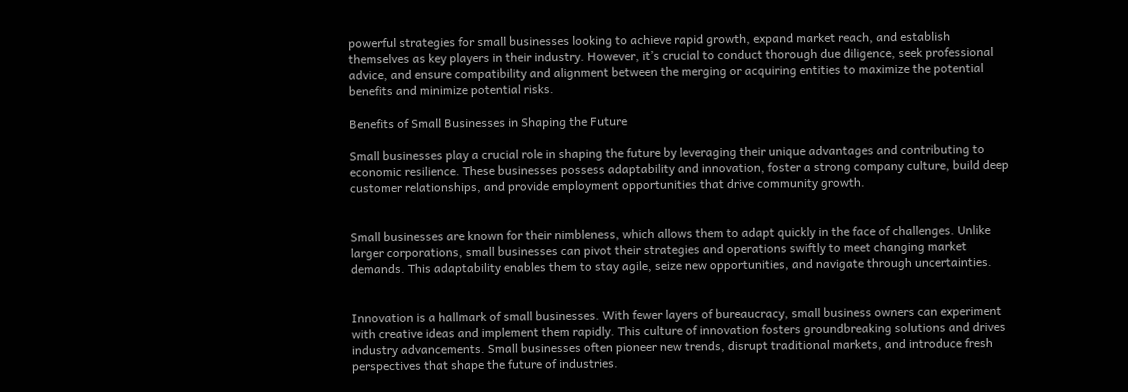powerful strategies for small businesses looking to achieve rapid growth, expand market reach, and establish themselves as key players in their industry. However, it’s crucial to conduct thorough due diligence, seek professional advice, and ensure compatibility and alignment between the merging or acquiring entities to maximize the potential benefits and minimize potential risks.

Benefits of Small Businesses in Shaping the Future

Small businesses play a crucial role in shaping the future by leveraging their unique advantages and contributing to economic resilience. These businesses possess adaptability and innovation, foster a strong company culture, build deep customer relationships, and provide employment opportunities that drive community growth.


Small businesses are known for their nimbleness, which allows them to adapt quickly in the face of challenges. Unlike larger corporations, small businesses can pivot their strategies and operations swiftly to meet changing market demands. This adaptability enables them to stay agile, seize new opportunities, and navigate through uncertainties.


Innovation is a hallmark of small businesses. With fewer layers of bureaucracy, small business owners can experiment with creative ideas and implement them rapidly. This culture of innovation fosters groundbreaking solutions and drives industry advancements. Small businesses often pioneer new trends, disrupt traditional markets, and introduce fresh perspectives that shape the future of industries.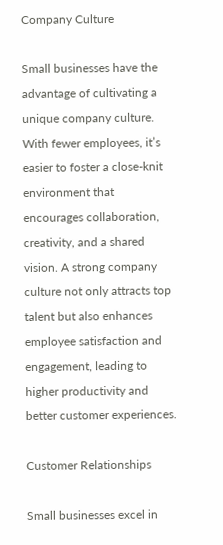Company Culture

Small businesses have the advantage of cultivating a unique company culture. With fewer employees, it’s easier to foster a close-knit environment that encourages collaboration, creativity, and a shared vision. A strong company culture not only attracts top talent but also enhances employee satisfaction and engagement, leading to higher productivity and better customer experiences.

Customer Relationships

Small businesses excel in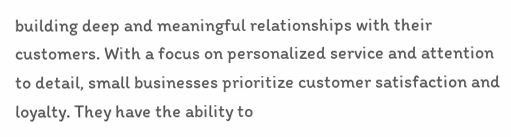building deep and meaningful relationships with their customers. With a focus on personalized service and attention to detail, small businesses prioritize customer satisfaction and loyalty. They have the ability to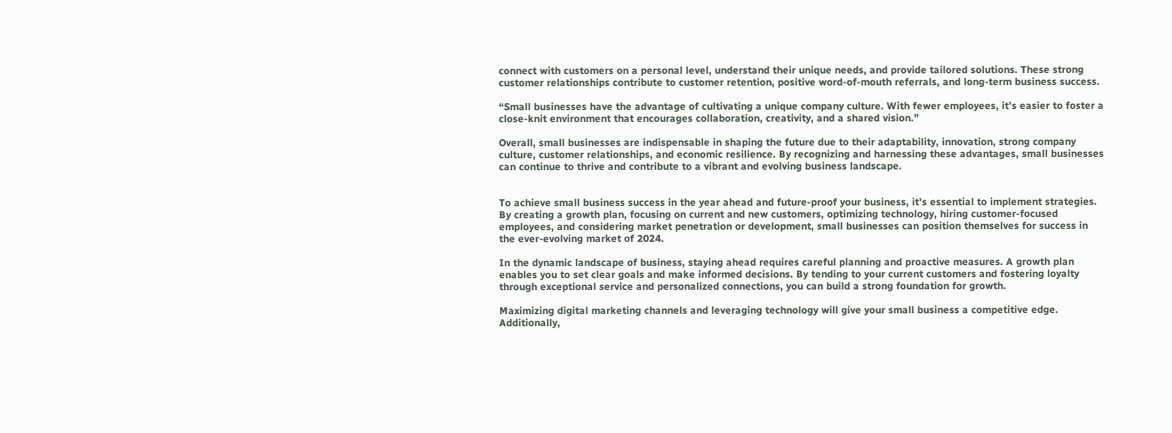connect with customers on a personal level, understand their unique needs, and provide tailored solutions. These strong customer relationships contribute to customer retention, positive word-of-mouth referrals, and long-term business success.

“Small businesses have the advantage of cultivating a unique company culture. With fewer employees, it’s easier to foster a close-knit environment that encourages collaboration, creativity, and a shared vision.”

Overall, small businesses are indispensable in shaping the future due to their adaptability, innovation, strong company culture, customer relationships, and economic resilience. By recognizing and harnessing these advantages, small businesses can continue to thrive and contribute to a vibrant and evolving business landscape.


To achieve small business success in the year ahead and future-proof your business, it’s essential to implement strategies. By creating a growth plan, focusing on current and new customers, optimizing technology, hiring customer-focused employees, and considering market penetration or development, small businesses can position themselves for success in the ever-evolving market of 2024.

In the dynamic landscape of business, staying ahead requires careful planning and proactive measures. A growth plan enables you to set clear goals and make informed decisions. By tending to your current customers and fostering loyalty through exceptional service and personalized connections, you can build a strong foundation for growth.

Maximizing digital marketing channels and leveraging technology will give your small business a competitive edge. Additionally,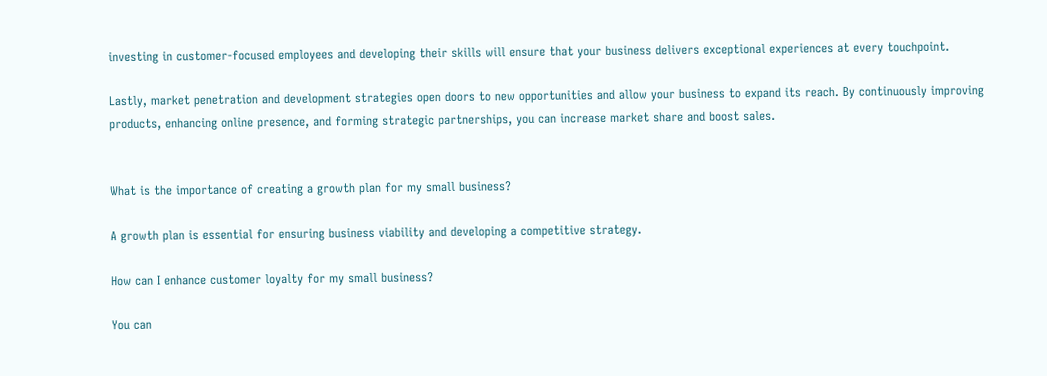investing in customer-focused employees and developing their skills will ensure that your business delivers exceptional experiences at every touchpoint.

Lastly, market penetration and development strategies open doors to new opportunities and allow your business to expand its reach. By continuously improving products, enhancing online presence, and forming strategic partnerships, you can increase market share and boost sales.


What is the importance of creating a growth plan for my small business?

A growth plan is essential for ensuring business viability and developing a competitive strategy.

How can I enhance customer loyalty for my small business?

You can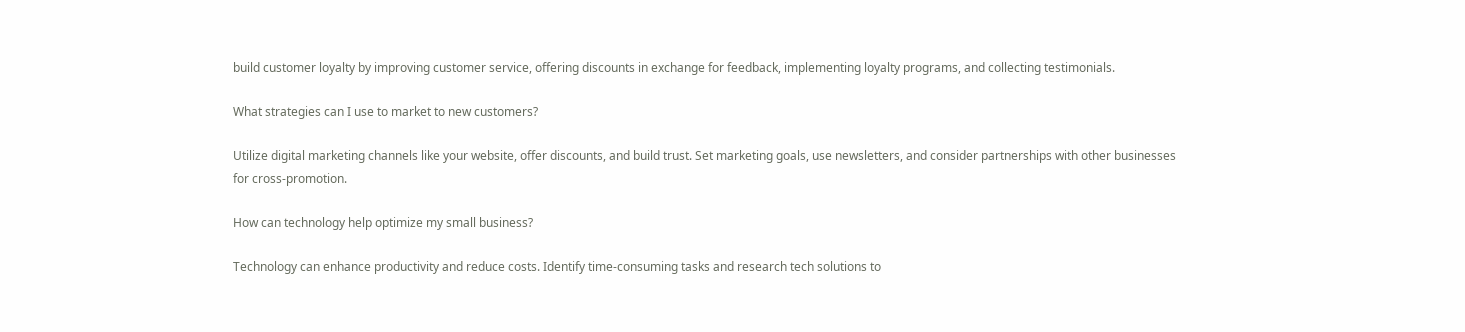build customer loyalty by improving customer service, offering discounts in exchange for feedback, implementing loyalty programs, and collecting testimonials.

What strategies can I use to market to new customers?

Utilize digital marketing channels like your website, offer discounts, and build trust. Set marketing goals, use newsletters, and consider partnerships with other businesses for cross-promotion.

How can technology help optimize my small business?

Technology can enhance productivity and reduce costs. Identify time-consuming tasks and research tech solutions to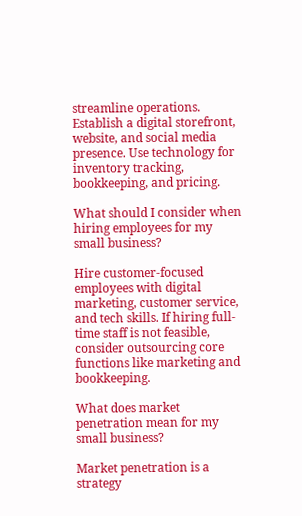streamline operations. Establish a digital storefront, website, and social media presence. Use technology for inventory tracking, bookkeeping, and pricing.

What should I consider when hiring employees for my small business?

Hire customer-focused employees with digital marketing, customer service, and tech skills. If hiring full-time staff is not feasible, consider outsourcing core functions like marketing and bookkeeping.

What does market penetration mean for my small business?

Market penetration is a strategy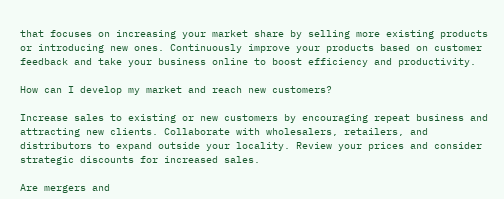that focuses on increasing your market share by selling more existing products or introducing new ones. Continuously improve your products based on customer feedback and take your business online to boost efficiency and productivity.

How can I develop my market and reach new customers?

Increase sales to existing or new customers by encouraging repeat business and attracting new clients. Collaborate with wholesalers, retailers, and distributors to expand outside your locality. Review your prices and consider strategic discounts for increased sales.

Are mergers and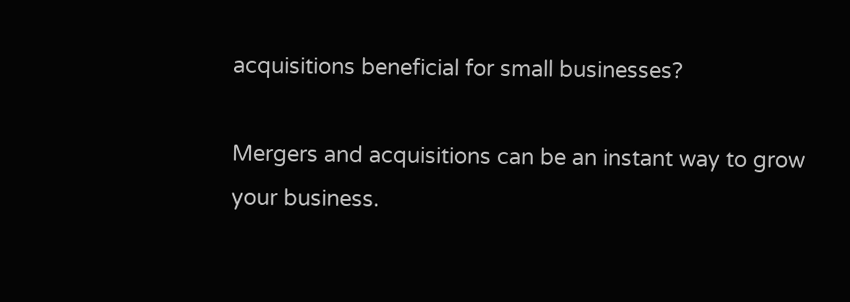acquisitions beneficial for small businesses?

Mergers and acquisitions can be an instant way to grow your business.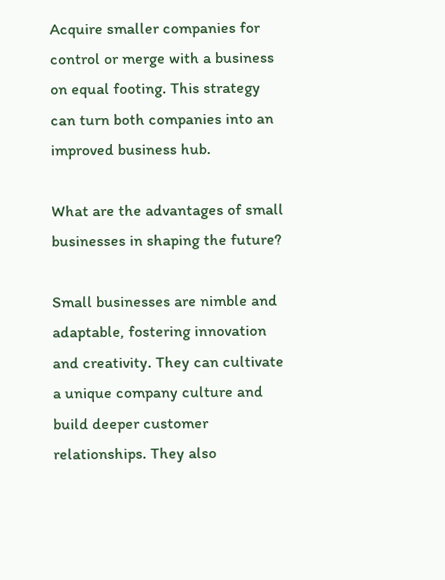Acquire smaller companies for control or merge with a business on equal footing. This strategy can turn both companies into an improved business hub.

What are the advantages of small businesses in shaping the future?

Small businesses are nimble and adaptable, fostering innovation and creativity. They can cultivate a unique company culture and build deeper customer relationships. They also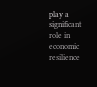play a significant role in economic resilience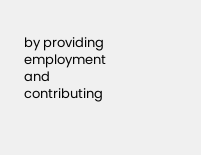by providing employment and contributing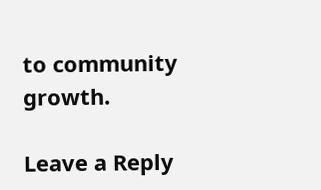to community growth.

Leave a Reply